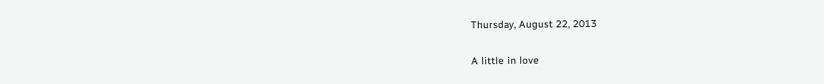Thursday, August 22, 2013

A little in love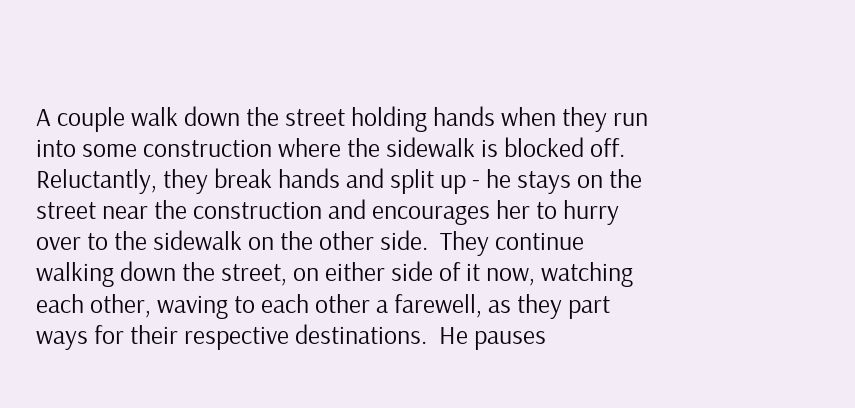A couple walk down the street holding hands when they run into some construction where the sidewalk is blocked off.  Reluctantly, they break hands and split up - he stays on the street near the construction and encourages her to hurry over to the sidewalk on the other side.  They continue walking down the street, on either side of it now, watching each other, waving to each other a farewell, as they part ways for their respective destinations.  He pauses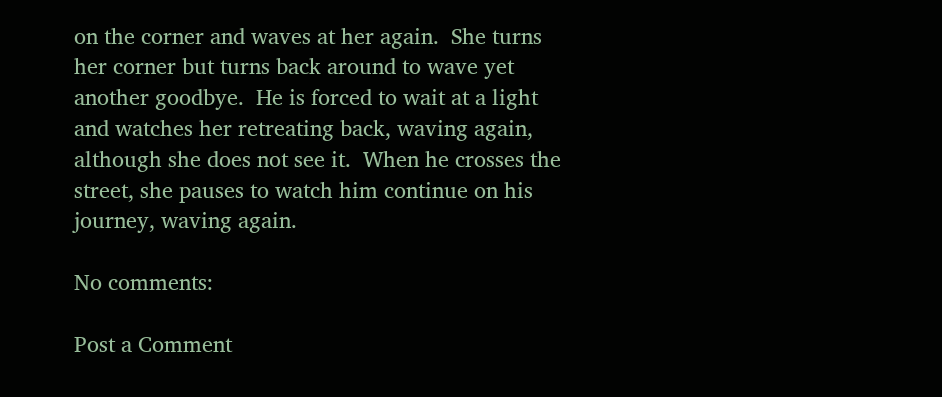on the corner and waves at her again.  She turns her corner but turns back around to wave yet another goodbye.  He is forced to wait at a light and watches her retreating back, waving again, although she does not see it.  When he crosses the street, she pauses to watch him continue on his journey, waving again.

No comments:

Post a Comment